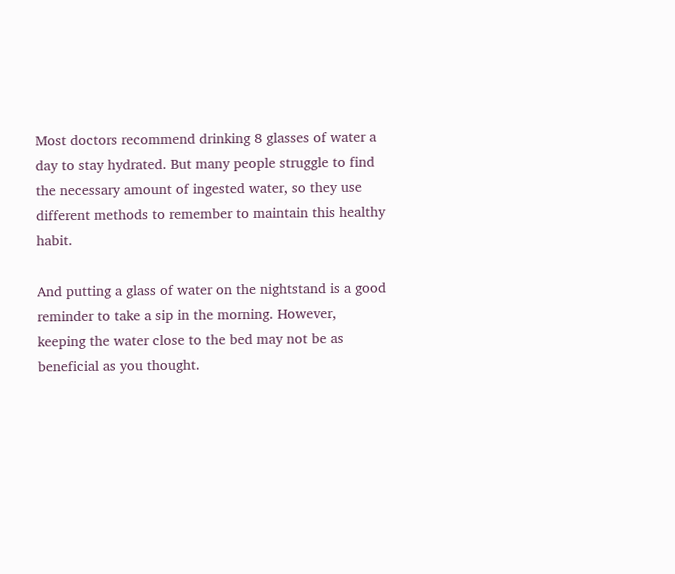Most doctors recommend drinking 8 glasses of water a day to stay hydrated. But many people struggle to find the necessary amount of ingested water, so they use different methods to remember to maintain this healthy habit.

And putting a glass of water on the nightstand is a good reminder to take a sip in the morning. However, keeping the water close to the bed may not be as beneficial as you thought.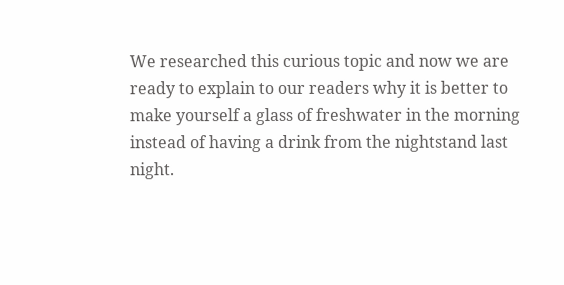We researched this curious topic and now we are ready to explain to our readers why it is better to make yourself a glass of freshwater in the morning instead of having a drink from the nightstand last night.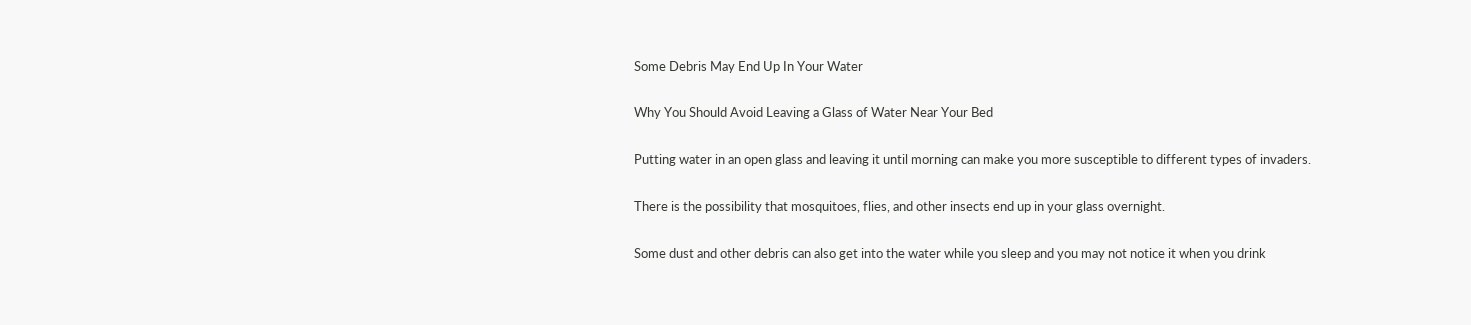Some Debris May End Up In Your Water

Why You Should Avoid Leaving a Glass of Water Near Your Bed

Putting water in an open glass and leaving it until morning can make you more susceptible to different types of invaders.

There is the possibility that mosquitoes, flies, and other insects end up in your glass overnight.

Some dust and other debris can also get into the water while you sleep and you may not notice it when you drink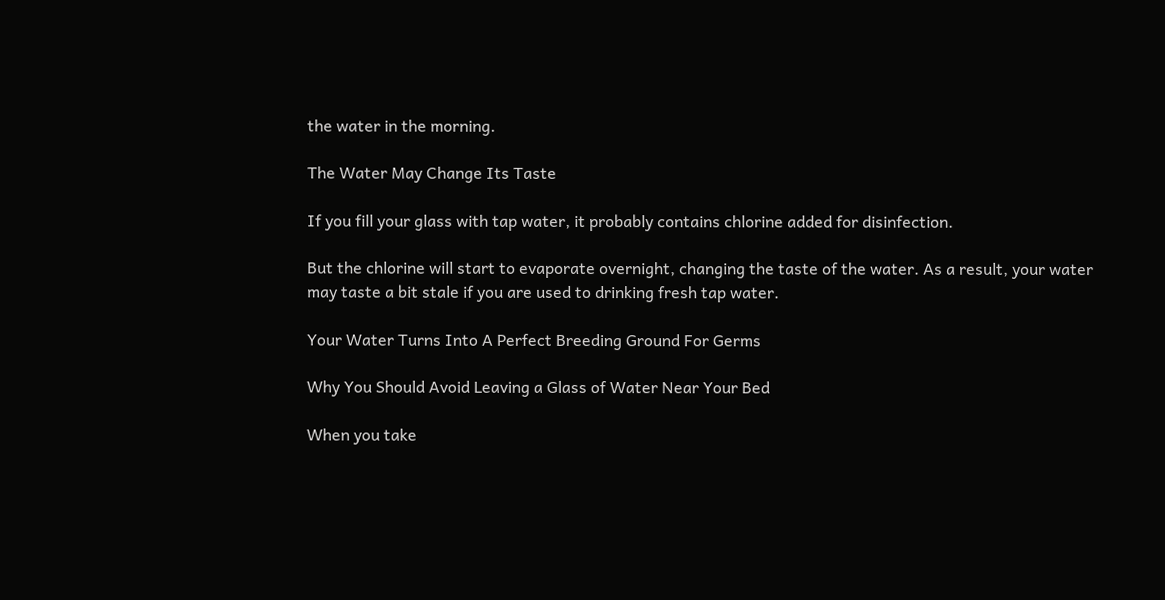the water in the morning.

The Water May Change Its Taste

If you fill your glass with tap water, it probably contains chlorine added for disinfection.

But the chlorine will start to evaporate overnight, changing the taste of the water. As a result, your water may taste a bit stale if you are used to drinking fresh tap water.

Your Water Turns Into A Perfect Breeding Ground For Germs

Why You Should Avoid Leaving a Glass of Water Near Your Bed

When you take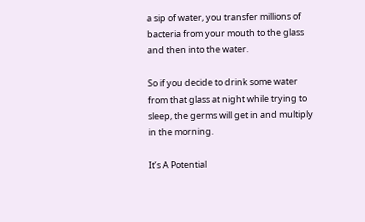a sip of water, you transfer millions of bacteria from your mouth to the glass and then into the water.

So if you decide to drink some water from that glass at night while trying to sleep, the germs will get in and multiply in the morning.

It’s A Potential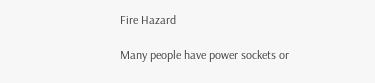Fire Hazard

Many people have power sockets or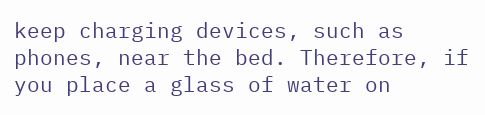keep charging devices, such as phones, near the bed. Therefore, if you place a glass of water on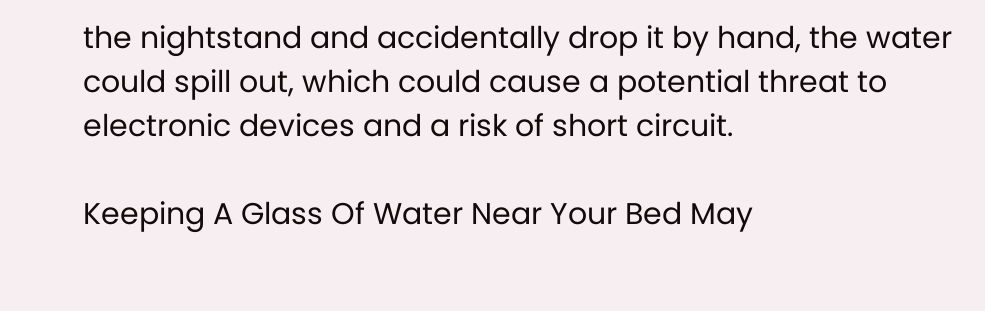the nightstand and accidentally drop it by hand, the water could spill out, which could cause a potential threat to electronic devices and a risk of short circuit.

Keeping A Glass Of Water Near Your Bed May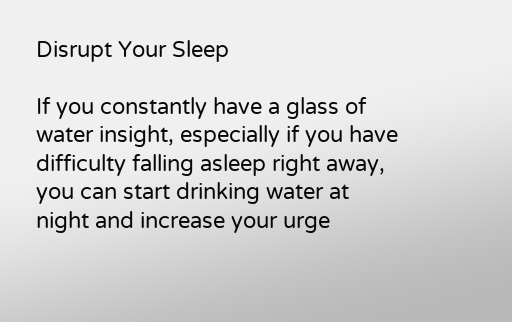Disrupt Your Sleep

If you constantly have a glass of water insight, especially if you have difficulty falling asleep right away, you can start drinking water at night and increase your urge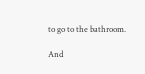to go to the bathroom.

And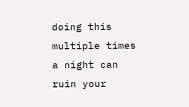doing this multiple times a night can ruin your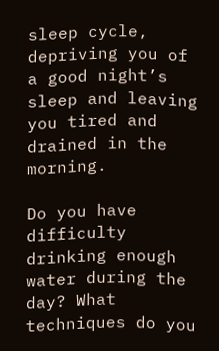sleep cycle, depriving you of a good night’s sleep and leaving you tired and drained in the morning.

Do you have difficulty drinking enough water during the day? What techniques do you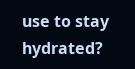use to stay hydrated?